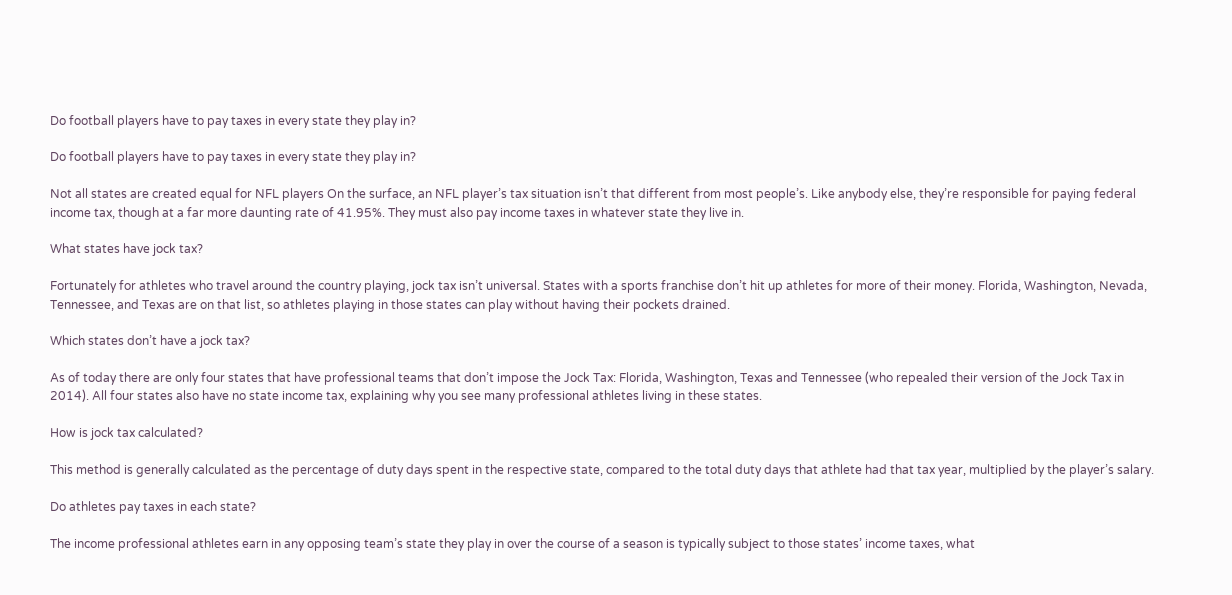Do football players have to pay taxes in every state they play in?

Do football players have to pay taxes in every state they play in?

Not all states are created equal for NFL players On the surface, an NFL player’s tax situation isn’t that different from most people’s. Like anybody else, they’re responsible for paying federal income tax, though at a far more daunting rate of 41.95%. They must also pay income taxes in whatever state they live in.

What states have jock tax?

Fortunately for athletes who travel around the country playing, jock tax isn’t universal. States with a sports franchise don’t hit up athletes for more of their money. Florida, Washington, Nevada, Tennessee, and Texas are on that list, so athletes playing in those states can play without having their pockets drained.

Which states don’t have a jock tax?

As of today there are only four states that have professional teams that don’t impose the Jock Tax: Florida, Washington, Texas and Tennessee (who repealed their version of the Jock Tax in 2014). All four states also have no state income tax, explaining why you see many professional athletes living in these states.

How is jock tax calculated?

This method is generally calculated as the percentage of duty days spent in the respective state, compared to the total duty days that athlete had that tax year, multiplied by the player’s salary.

Do athletes pay taxes in each state?

The income professional athletes earn in any opposing team’s state they play in over the course of a season is typically subject to those states’ income taxes, what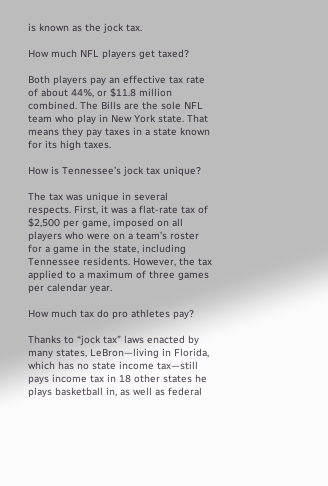is known as the jock tax.

How much NFL players get taxed?

Both players pay an effective tax rate of about 44%, or $11.8 million combined. The Bills are the sole NFL team who play in New York state. That means they pay taxes in a state known for its high taxes.

How is Tennessee’s jock tax unique?

The tax was unique in several respects. First, it was a flat-rate tax of $2,500 per game, imposed on all players who were on a team’s roster for a game in the state, including Tennessee residents. However, the tax applied to a maximum of three games per calendar year.

How much tax do pro athletes pay?

Thanks to “jock tax” laws enacted by many states, LeBron—living in Florida, which has no state income tax—still pays income tax in 18 other states he plays basketball in, as well as federal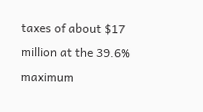taxes of about $17 million at the 39.6% maximum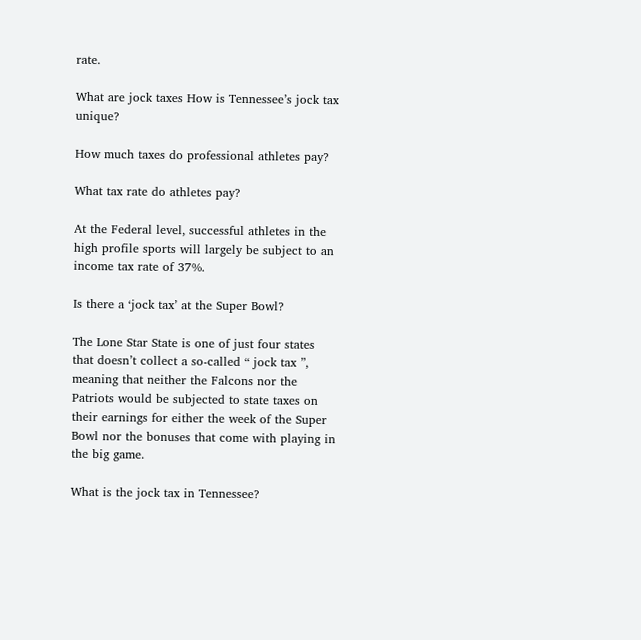rate.

What are jock taxes How is Tennessee’s jock tax unique?

How much taxes do professional athletes pay?

What tax rate do athletes pay?

At the Federal level, successful athletes in the high profile sports will largely be subject to an income tax rate of 37%.

Is there a ‘jock tax’ at the Super Bowl?

The Lone Star State is one of just four states that doesn’t collect a so-called “ jock tax ”, meaning that neither the Falcons nor the Patriots would be subjected to state taxes on their earnings for either the week of the Super Bowl nor the bonuses that come with playing in the big game.

What is the jock tax in Tennessee?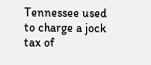Tennessee used to charge a jock tax of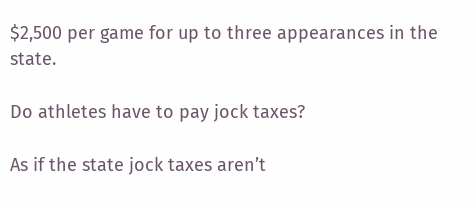$2,500 per game for up to three appearances in the state.

Do athletes have to pay jock taxes?

As if the state jock taxes aren’t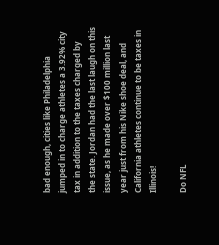bad enough, cities like Philadelphia jumped in to charge athletes a 3.92% city tax in addition to the taxes charged by the state. Jordan had the last laugh on this issue, as he made over $100 million last year just from his Nike shoe deal, and California athletes continue to be taxes in Illinois!

Do NFL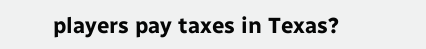players pay taxes in Texas?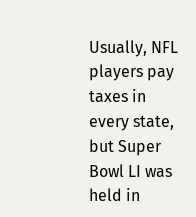Usually, NFL players pay taxes in every state, but Super Bowl LI was held in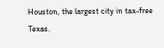Houston, the largest city in tax-free Texas.